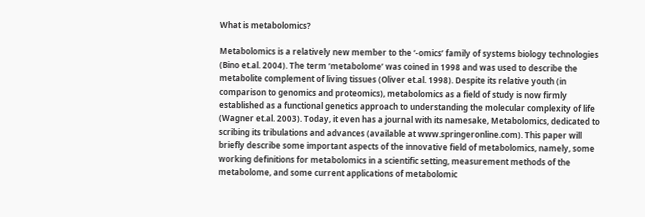What is metabolomics?

Metabolomics is a relatively new member to the ‘-omics’ family of systems biology technologies (Bino et.al. 2004). The term ‘metabolome’ was coined in 1998 and was used to describe the metabolite complement of living tissues (Oliver et.al. 1998). Despite its relative youth (in comparison to genomics and proteomics), metabolomics as a field of study is now firmly established as a functional genetics approach to understanding the molecular complexity of life (Wagner et.al. 2003). Today, it even has a journal with its namesake, Metabolomics, dedicated to scribing its tribulations and advances (available at www.springeronline.com). This paper will briefly describe some important aspects of the innovative field of metabolomics, namely, some working definitions for metabolomics in a scientific setting, measurement methods of the metabolome, and some current applications of metabolomic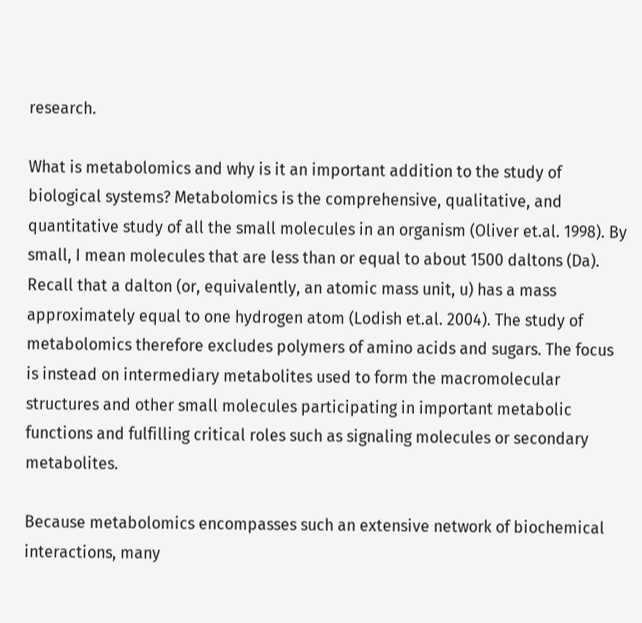research.

What is metabolomics and why is it an important addition to the study of biological systems? Metabolomics is the comprehensive, qualitative, and quantitative study of all the small molecules in an organism (Oliver et.al. 1998). By small, I mean molecules that are less than or equal to about 1500 daltons (Da). Recall that a dalton (or, equivalently, an atomic mass unit, u) has a mass approximately equal to one hydrogen atom (Lodish et.al. 2004). The study of metabolomics therefore excludes polymers of amino acids and sugars. The focus is instead on intermediary metabolites used to form the macromolecular structures and other small molecules participating in important metabolic functions and fulfilling critical roles such as signaling molecules or secondary metabolites.

Because metabolomics encompasses such an extensive network of biochemical interactions, many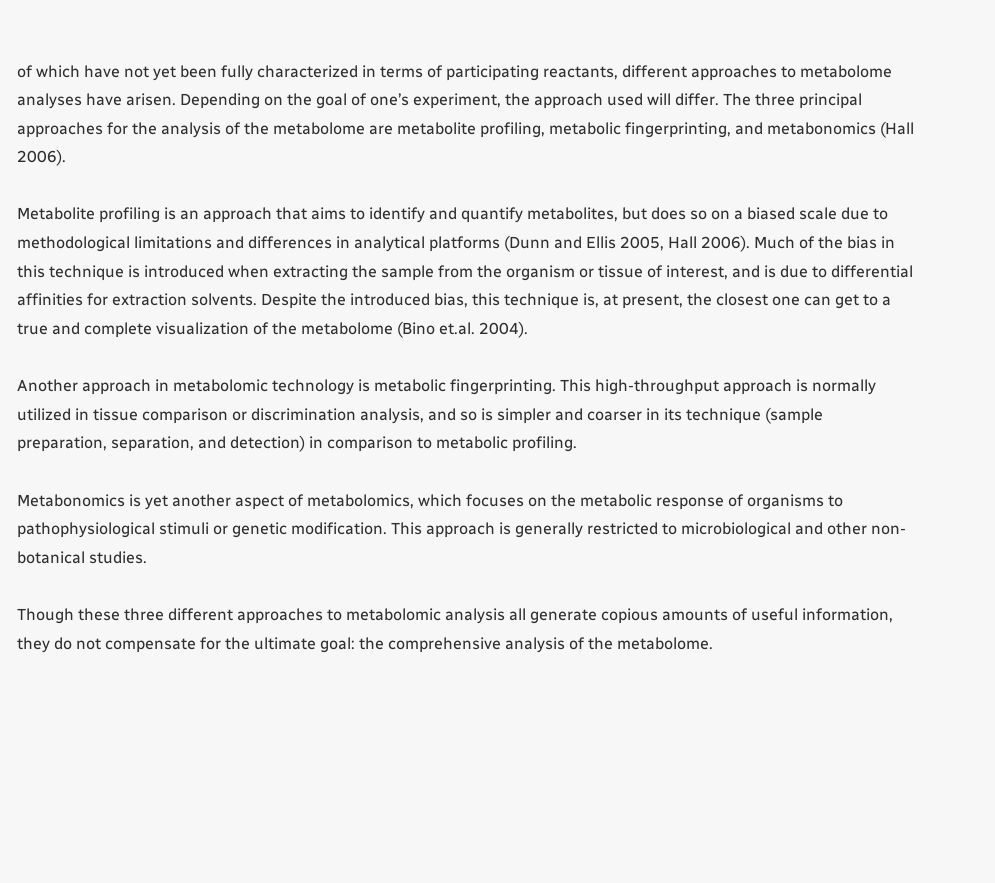of which have not yet been fully characterized in terms of participating reactants, different approaches to metabolome analyses have arisen. Depending on the goal of one’s experiment, the approach used will differ. The three principal approaches for the analysis of the metabolome are metabolite profiling, metabolic fingerprinting, and metabonomics (Hall 2006).

Metabolite profiling is an approach that aims to identify and quantify metabolites, but does so on a biased scale due to methodological limitations and differences in analytical platforms (Dunn and Ellis 2005, Hall 2006). Much of the bias in this technique is introduced when extracting the sample from the organism or tissue of interest, and is due to differential affinities for extraction solvents. Despite the introduced bias, this technique is, at present, the closest one can get to a true and complete visualization of the metabolome (Bino et.al. 2004).

Another approach in metabolomic technology is metabolic fingerprinting. This high-throughput approach is normally utilized in tissue comparison or discrimination analysis, and so is simpler and coarser in its technique (sample preparation, separation, and detection) in comparison to metabolic profiling.

Metabonomics is yet another aspect of metabolomics, which focuses on the metabolic response of organisms to pathophysiological stimuli or genetic modification. This approach is generally restricted to microbiological and other non-botanical studies.

Though these three different approaches to metabolomic analysis all generate copious amounts of useful information, they do not compensate for the ultimate goal: the comprehensive analysis of the metabolome.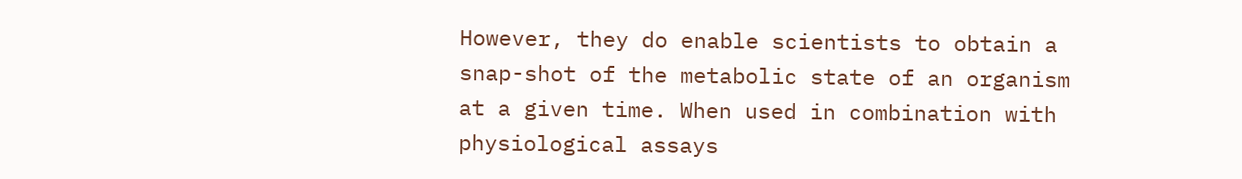However, they do enable scientists to obtain a snap-shot of the metabolic state of an organism at a given time. When used in combination with physiological assays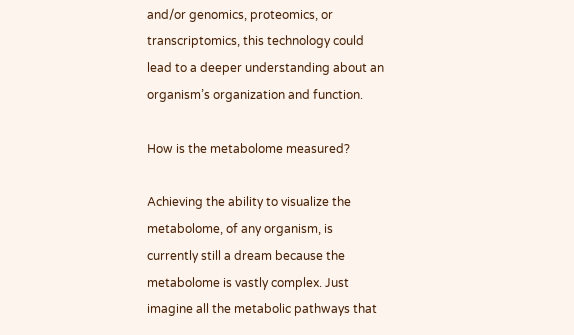and/or genomics, proteomics, or transcriptomics, this technology could lead to a deeper understanding about an organism’s organization and function.

How is the metabolome measured?

Achieving the ability to visualize the metabolome, of any organism, is currently still a dream because the metabolome is vastly complex. Just imagine all the metabolic pathways that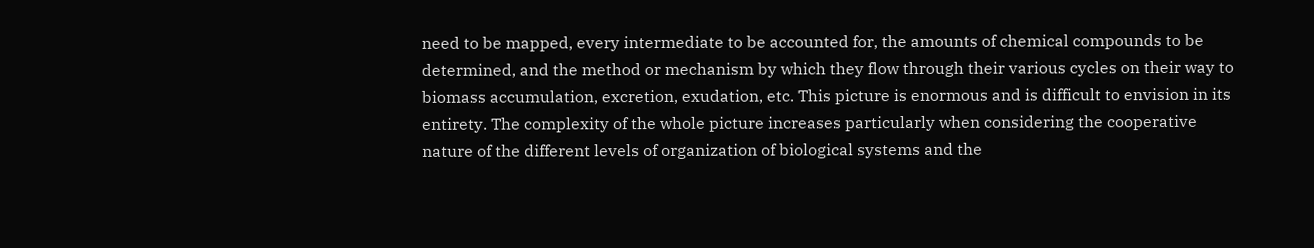need to be mapped, every intermediate to be accounted for, the amounts of chemical compounds to be determined, and the method or mechanism by which they flow through their various cycles on their way to biomass accumulation, excretion, exudation, etc. This picture is enormous and is difficult to envision in its entirety. The complexity of the whole picture increases particularly when considering the cooperative nature of the different levels of organization of biological systems and the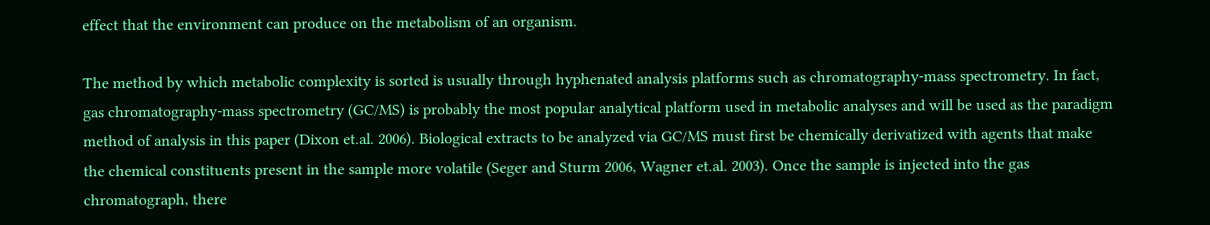effect that the environment can produce on the metabolism of an organism.

The method by which metabolic complexity is sorted is usually through hyphenated analysis platforms such as chromatography-mass spectrometry. In fact, gas chromatography-mass spectrometry (GC/MS) is probably the most popular analytical platform used in metabolic analyses and will be used as the paradigm method of analysis in this paper (Dixon et.al. 2006). Biological extracts to be analyzed via GC/MS must first be chemically derivatized with agents that make the chemical constituents present in the sample more volatile (Seger and Sturm 2006, Wagner et.al. 2003). Once the sample is injected into the gas chromatograph, there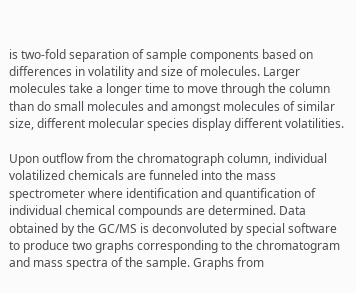is two-fold separation of sample components based on differences in volatility and size of molecules. Larger molecules take a longer time to move through the column than do small molecules and amongst molecules of similar size, different molecular species display different volatilities.

Upon outflow from the chromatograph column, individual volatilized chemicals are funneled into the mass spectrometer where identification and quantification of individual chemical compounds are determined. Data obtained by the GC/MS is deconvoluted by special software to produce two graphs corresponding to the chromatogram and mass spectra of the sample. Graphs from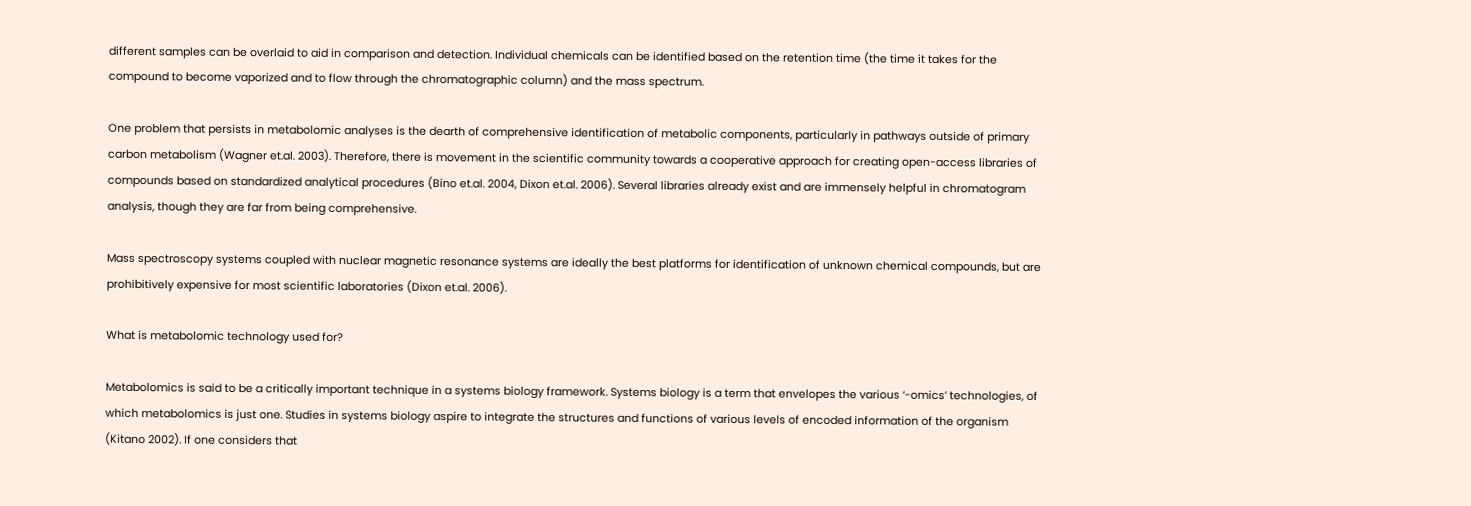different samples can be overlaid to aid in comparison and detection. Individual chemicals can be identified based on the retention time (the time it takes for the compound to become vaporized and to flow through the chromatographic column) and the mass spectrum.

One problem that persists in metabolomic analyses is the dearth of comprehensive identification of metabolic components, particularly in pathways outside of primary carbon metabolism (Wagner et.al. 2003). Therefore, there is movement in the scientific community towards a cooperative approach for creating open-access libraries of compounds based on standardized analytical procedures (Bino et.al. 2004, Dixon et.al. 2006). Several libraries already exist and are immensely helpful in chromatogram analysis, though they are far from being comprehensive.

Mass spectroscopy systems coupled with nuclear magnetic resonance systems are ideally the best platforms for identification of unknown chemical compounds, but are prohibitively expensive for most scientific laboratories (Dixon et.al. 2006).

What is metabolomic technology used for?

Metabolomics is said to be a critically important technique in a systems biology framework. Systems biology is a term that envelopes the various ‘-omics’ technologies, of which metabolomics is just one. Studies in systems biology aspire to integrate the structures and functions of various levels of encoded information of the organism (Kitano 2002). If one considers that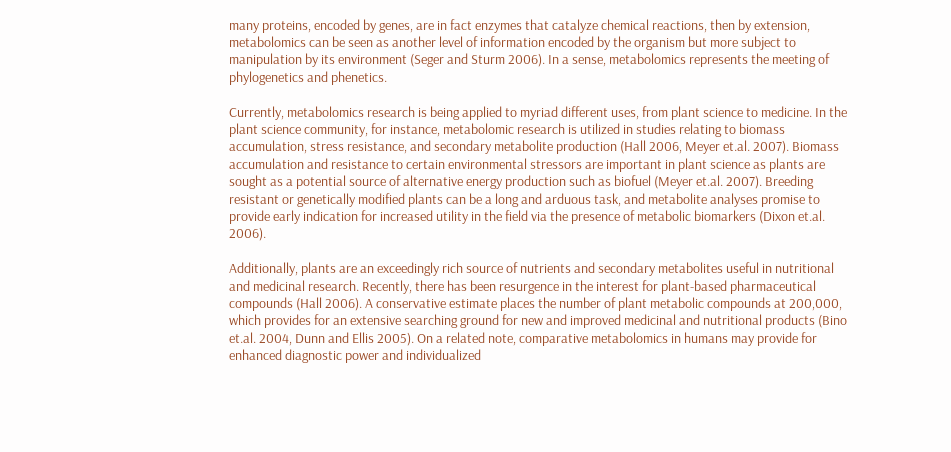many proteins, encoded by genes, are in fact enzymes that catalyze chemical reactions, then by extension, metabolomics can be seen as another level of information encoded by the organism but more subject to manipulation by its environment (Seger and Sturm 2006). In a sense, metabolomics represents the meeting of phylogenetics and phenetics.

Currently, metabolomics research is being applied to myriad different uses, from plant science to medicine. In the plant science community, for instance, metabolomic research is utilized in studies relating to biomass accumulation, stress resistance, and secondary metabolite production (Hall 2006, Meyer et.al. 2007). Biomass accumulation and resistance to certain environmental stressors are important in plant science as plants are sought as a potential source of alternative energy production such as biofuel (Meyer et.al. 2007). Breeding resistant or genetically modified plants can be a long and arduous task, and metabolite analyses promise to provide early indication for increased utility in the field via the presence of metabolic biomarkers (Dixon et.al. 2006).

Additionally, plants are an exceedingly rich source of nutrients and secondary metabolites useful in nutritional and medicinal research. Recently, there has been resurgence in the interest for plant-based pharmaceutical compounds (Hall 2006). A conservative estimate places the number of plant metabolic compounds at 200,000, which provides for an extensive searching ground for new and improved medicinal and nutritional products (Bino et.al. 2004, Dunn and Ellis 2005). On a related note, comparative metabolomics in humans may provide for enhanced diagnostic power and individualized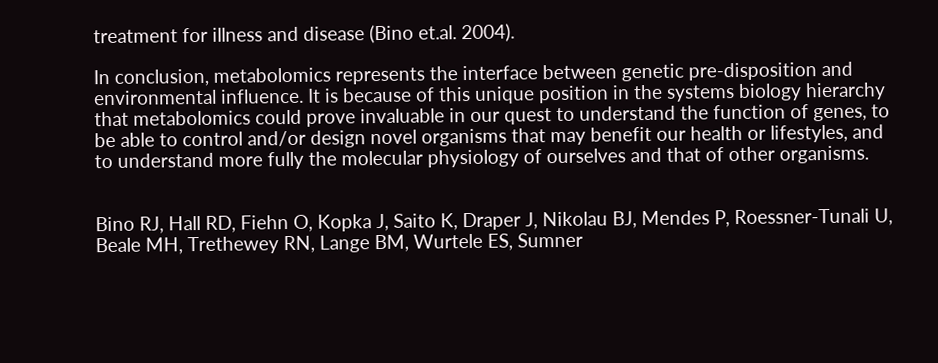treatment for illness and disease (Bino et.al. 2004).

In conclusion, metabolomics represents the interface between genetic pre-disposition and environmental influence. It is because of this unique position in the systems biology hierarchy that metabolomics could prove invaluable in our quest to understand the function of genes, to be able to control and/or design novel organisms that may benefit our health or lifestyles, and to understand more fully the molecular physiology of ourselves and that of other organisms.


Bino RJ, Hall RD, Fiehn O, Kopka J, Saito K, Draper J, Nikolau BJ, Mendes P, Roessner-Tunali U, Beale MH, Trethewey RN, Lange BM, Wurtele ES, Sumner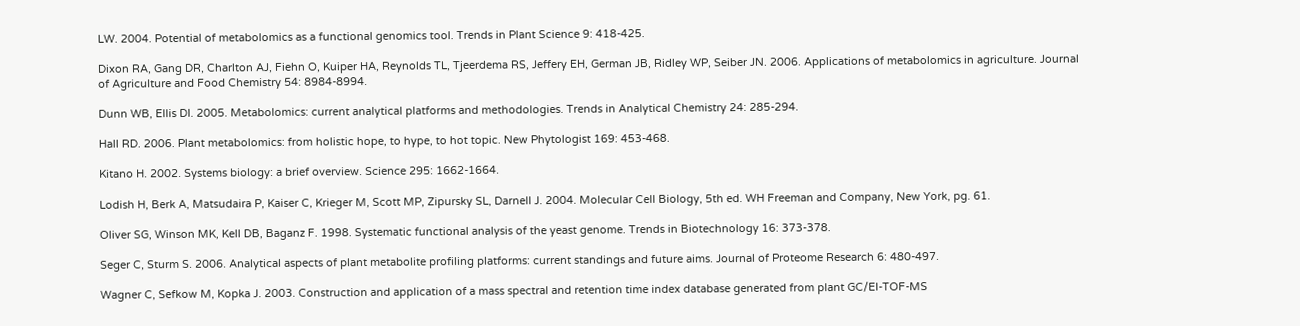LW. 2004. Potential of metabolomics as a functional genomics tool. Trends in Plant Science 9: 418-425.

Dixon RA, Gang DR, Charlton AJ, Fiehn O, Kuiper HA, Reynolds TL, Tjeerdema RS, Jeffery EH, German JB, Ridley WP, Seiber JN. 2006. Applications of metabolomics in agriculture. Journal of Agriculture and Food Chemistry 54: 8984-8994.

Dunn WB, Ellis DI. 2005. Metabolomics: current analytical platforms and methodologies. Trends in Analytical Chemistry 24: 285-294.

Hall RD. 2006. Plant metabolomics: from holistic hope, to hype, to hot topic. New Phytologist 169: 453-468.

Kitano H. 2002. Systems biology: a brief overview. Science 295: 1662-1664.

Lodish H, Berk A, Matsudaira P, Kaiser C, Krieger M, Scott MP, Zipursky SL, Darnell J. 2004. Molecular Cell Biology, 5th ed. WH Freeman and Company, New York, pg. 61.

Oliver SG, Winson MK, Kell DB, Baganz F. 1998. Systematic functional analysis of the yeast genome. Trends in Biotechnology 16: 373-378.

Seger C, Sturm S. 2006. Analytical aspects of plant metabolite profiling platforms: current standings and future aims. Journal of Proteome Research 6: 480-497.

Wagner C, Sefkow M, Kopka J. 2003. Construction and application of a mass spectral and retention time index database generated from plant GC/EI-TOF-MS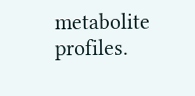metabolite profiles.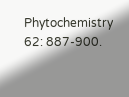Phytochemistry 62: 887-900.